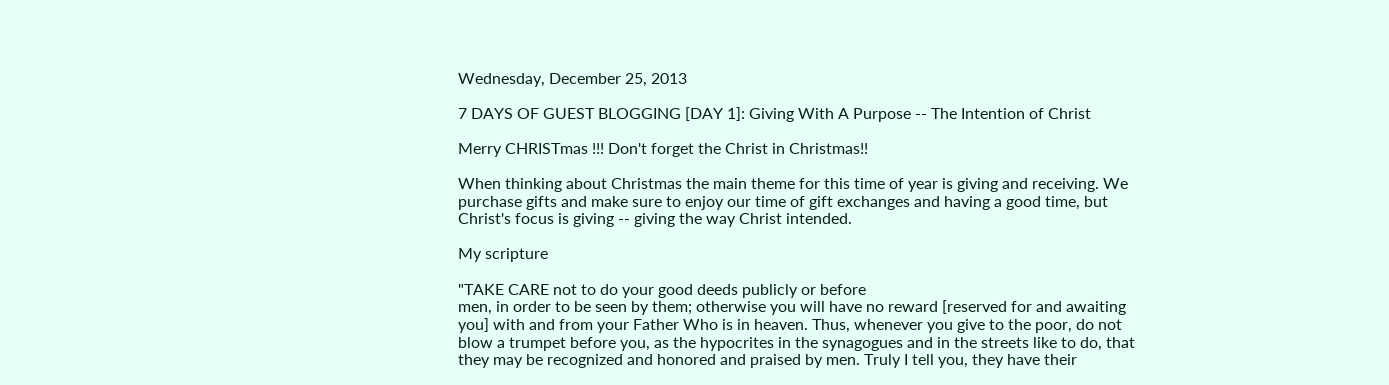Wednesday, December 25, 2013

7 DAYS OF GUEST BLOGGING [DAY 1]: Giving With A Purpose -- The Intention of Christ

Merry CHRISTmas !!! Don't forget the Christ in Christmas!!

When thinking about Christmas the main theme for this time of year is giving and receiving. We purchase gifts and make sure to enjoy our time of gift exchanges and having a good time, but Christ's focus is giving -- giving the way Christ intended.

My scripture

"TAKE CARE not to do your good deeds publicly or before
men, in order to be seen by them; otherwise you will have no reward [reserved for and awaiting you] with and from your Father Who is in heaven. Thus, whenever you give to the poor, do not blow a trumpet before you, as the hypocrites in the synagogues and in the streets like to do, that they may be recognized and honored and praised by men. Truly I tell you, they have their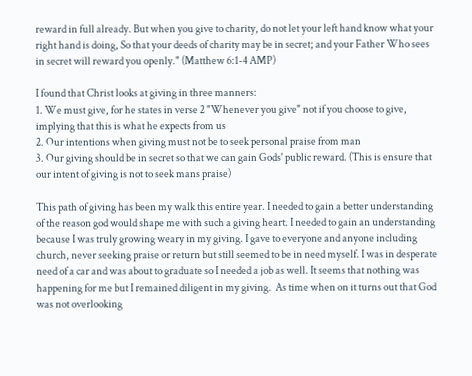reward in full already. But when you give to charity, do not let your left hand know what your right hand is doing, So that your deeds of charity may be in secret; and your Father Who sees in secret will reward you openly." (Matthew 6:1-4 AMP)

I found that Christ looks at giving in three manners:
1. We must give, for he states in verse 2 "Whenever you give" not if you choose to give, implying that this is what he expects from us
2. Our intentions when giving must not be to seek personal praise from man
3. Our giving should be in secret so that we can gain Gods' public reward. (This is ensure that our intent of giving is not to seek mans praise)

This path of giving has been my walk this entire year. I needed to gain a better understanding of the reason god would shape me with such a giving heart. I needed to gain an understanding because I was truly growing weary in my giving. I gave to everyone and anyone including church, never seeking praise or return but still seemed to be in need myself. I was in desperate need of a car and was about to graduate so I needed a job as well. It seems that nothing was happening for me but I remained diligent in my giving.  As time when on it turns out that God was not overlooking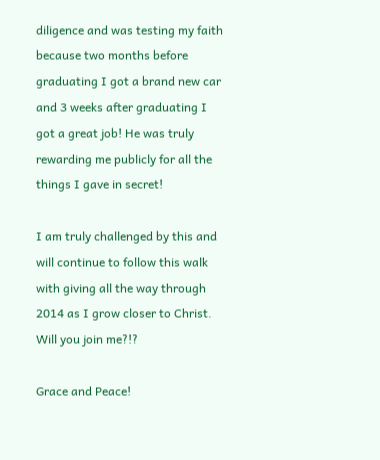diligence and was testing my faith because two months before graduating I got a brand new car and 3 weeks after graduating I got a great job! He was truly rewarding me publicly for all the things I gave in secret!

I am truly challenged by this and will continue to follow this walk with giving all the way through 2014 as I grow closer to Christ. Will you join me?!?

Grace and Peace!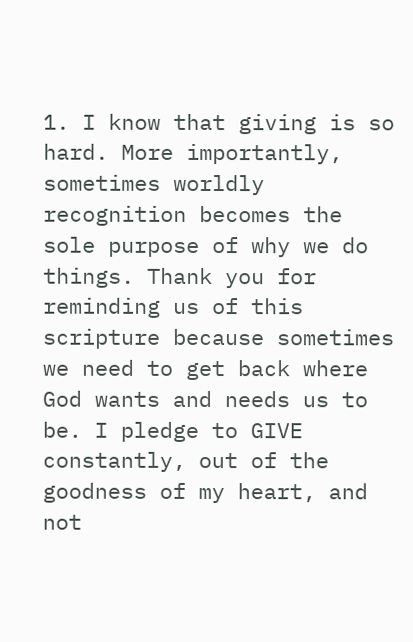1. I know that giving is so hard. More importantly, sometimes worldly recognition becomes the sole purpose of why we do things. Thank you for reminding us of this scripture because sometimes we need to get back where God wants and needs us to be. I pledge to GIVE constantly, out of the goodness of my heart, and not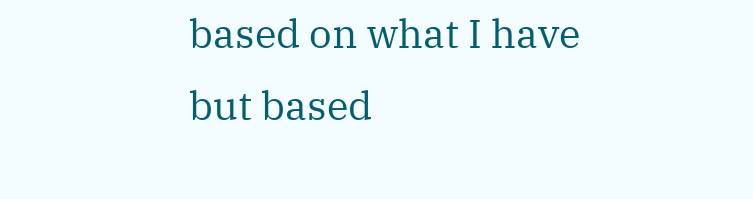based on what I have but based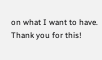on what I want to have. Thank you for this!